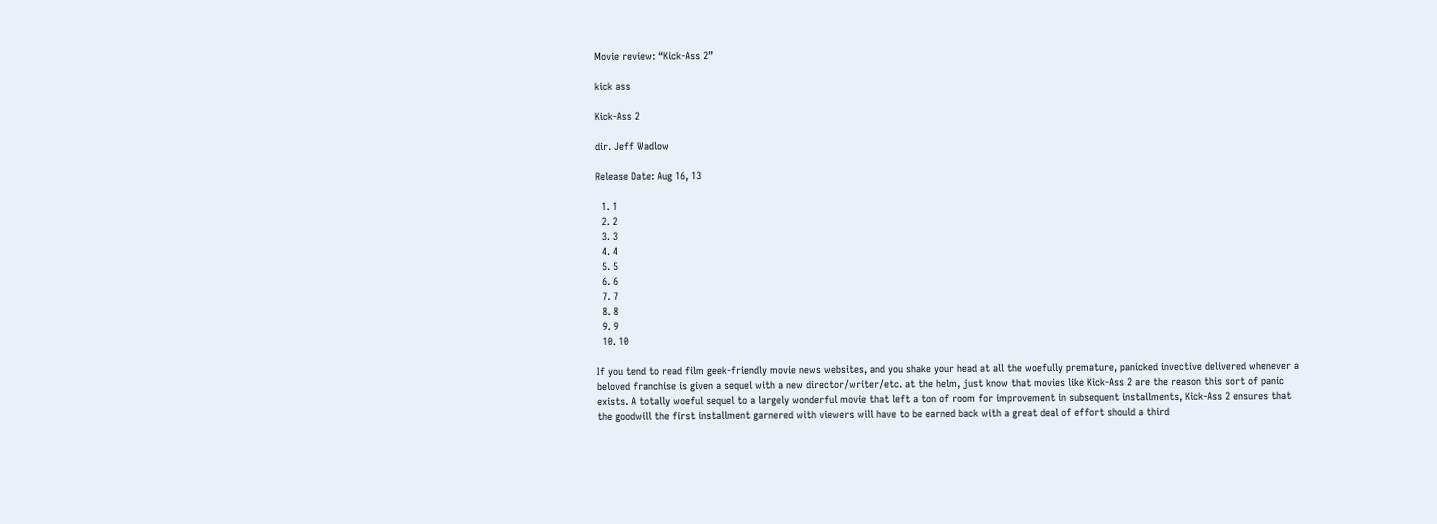Movie review: “Kick-Ass 2”

kick ass

Kick-Ass 2

dir. Jeff Wadlow

Release Date: Aug 16, 13

  1. 1
  2. 2
  3. 3
  4. 4
  5. 5
  6. 6
  7. 7
  8. 8
  9. 9
  10. 10

If you tend to read film geek-friendly movie news websites, and you shake your head at all the woefully premature, panicked invective delivered whenever a beloved franchise is given a sequel with a new director/writer/etc. at the helm, just know that movies like Kick-Ass 2 are the reason this sort of panic exists. A totally woeful sequel to a largely wonderful movie that left a ton of room for improvement in subsequent installments, Kick-Ass 2 ensures that the goodwill the first installment garnered with viewers will have to be earned back with a great deal of effort should a third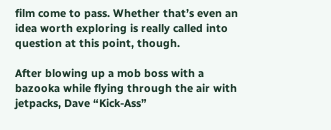film come to pass. Whether that’s even an idea worth exploring is really called into question at this point, though.

After blowing up a mob boss with a bazooka while flying through the air with jetpacks, Dave “Kick-Ass”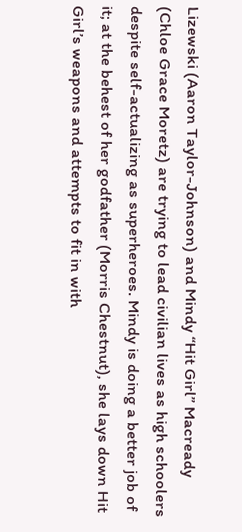Lizewski (Aaron Taylor-Johnson) and Mindy “Hit Girl” Macready (Chloe Grace Moretz) are trying to lead civilian lives as high schoolers despite self-actualizing as superheroes. Mindy is doing a better job of it; at the behest of her godfather (Morris Chestnut), she lays down Hit Girl’s weapons and attempts to fit in with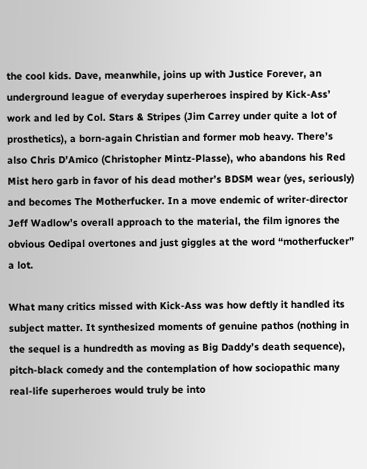the cool kids. Dave, meanwhile, joins up with Justice Forever, an underground league of everyday superheroes inspired by Kick-Ass’ work and led by Col. Stars & Stripes (Jim Carrey under quite a lot of prosthetics), a born-again Christian and former mob heavy. There’s also Chris D’Amico (Christopher Mintz-Plasse), who abandons his Red Mist hero garb in favor of his dead mother’s BDSM wear (yes, seriously) and becomes The Motherfucker. In a move endemic of writer-director Jeff Wadlow’s overall approach to the material, the film ignores the obvious Oedipal overtones and just giggles at the word “motherfucker” a lot.

What many critics missed with Kick-Ass was how deftly it handled its subject matter. It synthesized moments of genuine pathos (nothing in the sequel is a hundredth as moving as Big Daddy’s death sequence), pitch-black comedy and the contemplation of how sociopathic many real-life superheroes would truly be into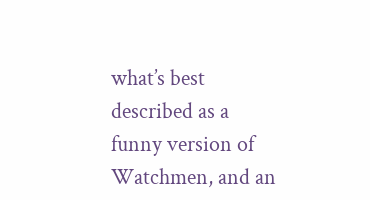what’s best described as a funny version of Watchmen, and an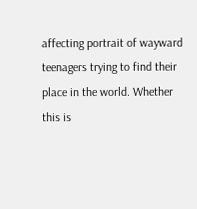affecting portrait of wayward teenagers trying to find their place in the world. Whether this is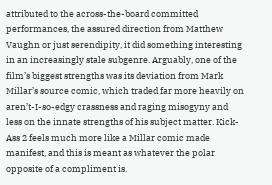attributed to the across-the-board committed performances, the assured direction from Matthew Vaughn or just serendipity, it did something interesting in an increasingly stale subgenre. Arguably, one of the film’s biggest strengths was its deviation from Mark Millar’s source comic, which traded far more heavily on aren’t-I-so-edgy crassness and raging misogyny and less on the innate strengths of his subject matter. Kick-Ass 2 feels much more like a Millar comic made manifest, and this is meant as whatever the polar opposite of a compliment is.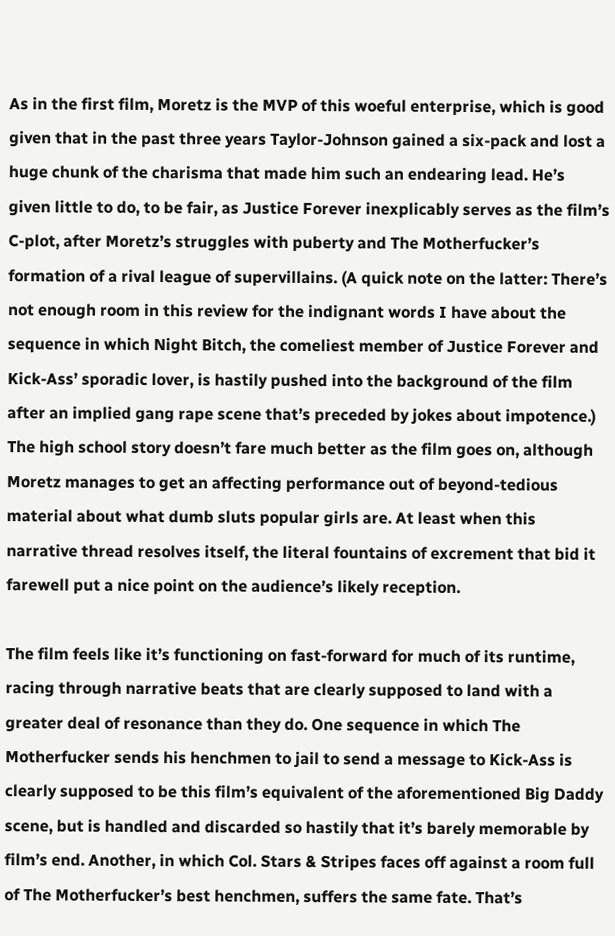As in the first film, Moretz is the MVP of this woeful enterprise, which is good given that in the past three years Taylor-Johnson gained a six-pack and lost a huge chunk of the charisma that made him such an endearing lead. He’s given little to do, to be fair, as Justice Forever inexplicably serves as the film’s C-plot, after Moretz’s struggles with puberty and The Motherfucker’s formation of a rival league of supervillains. (A quick note on the latter: There’s not enough room in this review for the indignant words I have about the sequence in which Night Bitch, the comeliest member of Justice Forever and Kick-Ass’ sporadic lover, is hastily pushed into the background of the film after an implied gang rape scene that’s preceded by jokes about impotence.) The high school story doesn’t fare much better as the film goes on, although Moretz manages to get an affecting performance out of beyond-tedious material about what dumb sluts popular girls are. At least when this narrative thread resolves itself, the literal fountains of excrement that bid it farewell put a nice point on the audience’s likely reception.

The film feels like it’s functioning on fast-forward for much of its runtime, racing through narrative beats that are clearly supposed to land with a greater deal of resonance than they do. One sequence in which The Motherfucker sends his henchmen to jail to send a message to Kick-Ass is clearly supposed to be this film’s equivalent of the aforementioned Big Daddy scene, but is handled and discarded so hastily that it’s barely memorable by film’s end. Another, in which Col. Stars & Stripes faces off against a room full of The Motherfucker’s best henchmen, suffers the same fate. That’s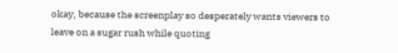okay, because the screenplay so desperately wants viewers to leave on a sugar rush while quoting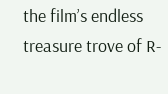the film’s endless treasure trove of R-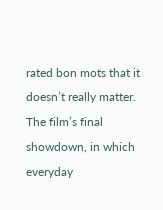rated bon mots that it doesn’t really matter. The film’s final showdown, in which everyday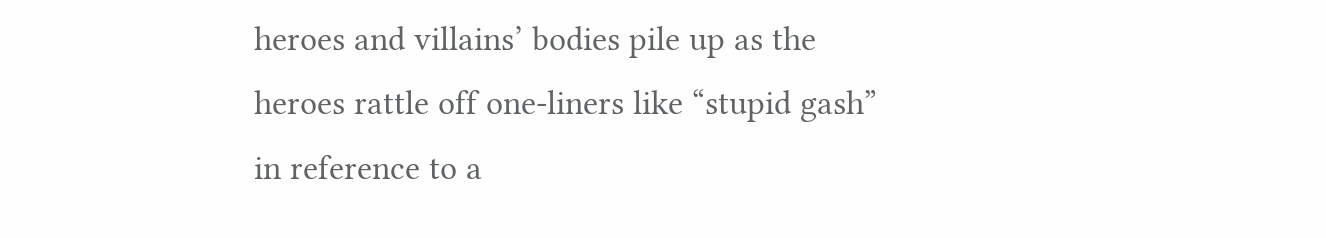heroes and villains’ bodies pile up as the heroes rattle off one-liners like “stupid gash” in reference to a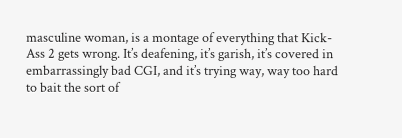masculine woman, is a montage of everything that Kick-Ass 2 gets wrong. It’s deafening, it’s garish, it’s covered in embarrassingly bad CGI, and it’s trying way, way too hard to bait the sort of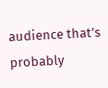audience that’s probably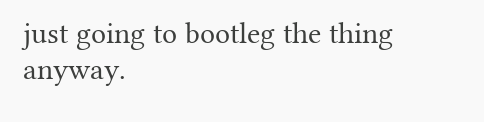just going to bootleg the thing anyway.